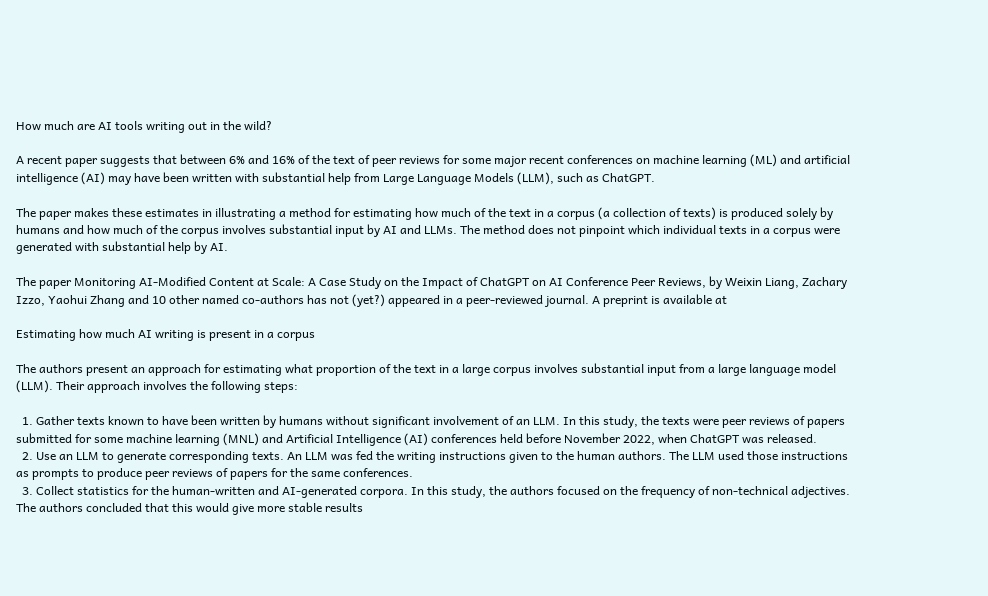How much are AI tools writing out in the wild?

A recent paper suggests that between 6% and 16% of the text of peer reviews for some major recent conferences on machine learning (ML) and artificial intelligence (AI) may have been written with substantial help from Large Language Models (LLM), such as ChatGPT.

The paper makes these estimates in illustrating a method for estimating how much of the text in a corpus (a collection of texts) is produced solely by humans and how much of the corpus involves substantial input by AI and LLMs. The method does not pinpoint which individual texts in a corpus were generated with substantial help by AI.

The paper Monitoring AI-Modified Content at Scale: A Case Study on the Impact of ChatGPT on AI Conference Peer Reviews, by Weixin Liang, Zachary Izzo, Yaohui Zhang and 10 other named co-authors has not (yet?) appeared in a peer-reviewed journal. A preprint is available at

Estimating how much AI writing is present in a corpus

The authors present an approach for estimating what proportion of the text in a large corpus involves substantial input from a large language model (LLM). Their approach involves the following steps:

  1. Gather texts known to have been written by humans without significant involvement of an LLM. In this study, the texts were peer reviews of papers submitted for some machine learning (MNL) and Artificial Intelligence (AI) conferences held before November 2022, when ChatGPT was released.
  2. Use an LLM to generate corresponding texts. An LLM was fed the writing instructions given to the human authors. The LLM used those instructions as prompts to produce peer reviews of papers for the same conferences.
  3. Collect statistics for the human-written and AI-generated corpora. In this study, the authors focused on the frequency of non-technical adjectives. The authors concluded that this would give more stable results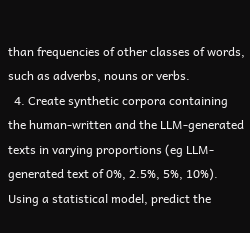than frequencies of other classes of words, such as adverbs, nouns or verbs.
  4. Create synthetic corpora containing the human-written and the LLM-generated texts in varying proportions (eg LLM-generated text of 0%, 2.5%, 5%, 10%). Using a statistical model, predict the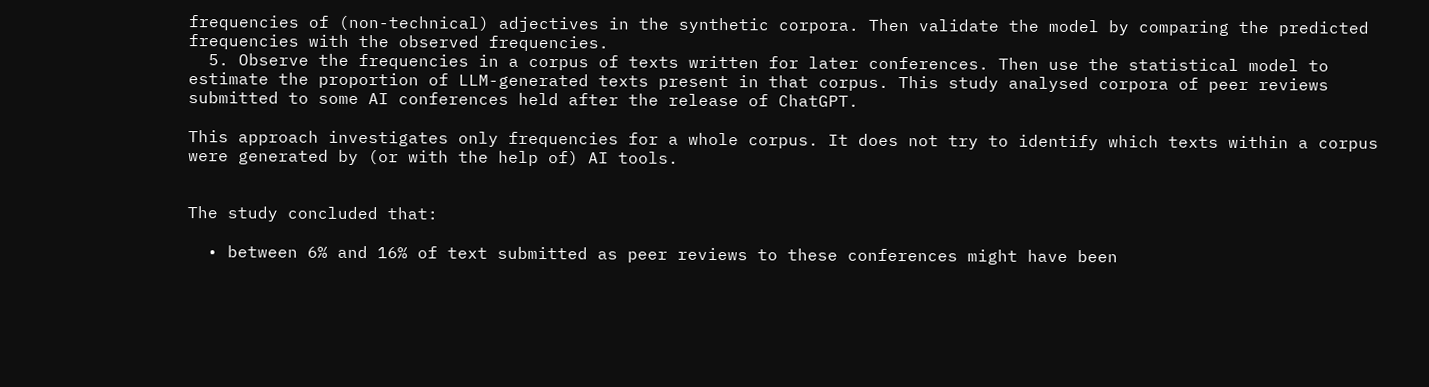frequencies of (non-technical) adjectives in the synthetic corpora. Then validate the model by comparing the predicted frequencies with the observed frequencies.
  5. Observe the frequencies in a corpus of texts written for later conferences. Then use the statistical model to estimate the proportion of LLM-generated texts present in that corpus. This study analysed corpora of peer reviews submitted to some AI conferences held after the release of ChatGPT.

This approach investigates only frequencies for a whole corpus. It does not try to identify which texts within a corpus were generated by (or with the help of) AI tools.


The study concluded that:

  • between 6% and 16% of text submitted as peer reviews to these conferences might have been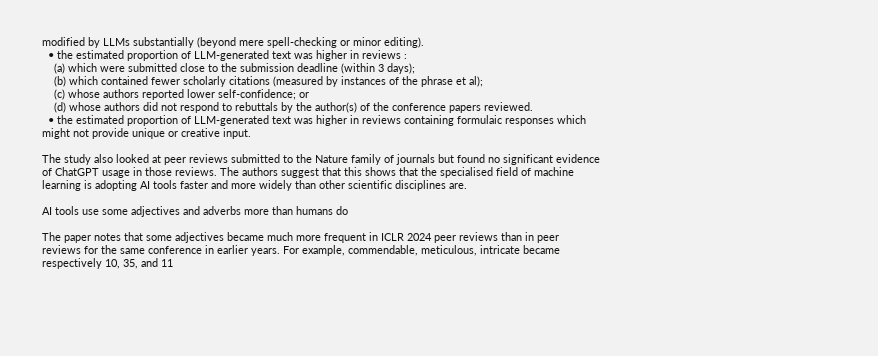modified by LLMs substantially (beyond mere spell-checking or minor editing).
  • the estimated proportion of LLM-generated text was higher in reviews :
    (a) which were submitted close to the submission deadline (within 3 days);
    (b) which contained fewer scholarly citations (measured by instances of the phrase et al);
    (c) whose authors reported lower self-confidence; or
    (d) whose authors did not respond to rebuttals by the author(s) of the conference papers reviewed.
  • the estimated proportion of LLM-generated text was higher in reviews containing formulaic responses which might not provide unique or creative input.

The study also looked at peer reviews submitted to the Nature family of journals but found no significant evidence of ChatGPT usage in those reviews. The authors suggest that this shows that the specialised field of machine learning is adopting AI tools faster and more widely than other scientific disciplines are.

AI tools use some adjectives and adverbs more than humans do

The paper notes that some adjectives became much more frequent in ICLR 2024 peer reviews than in peer reviews for the same conference in earlier years. For example, commendable, meticulous, intricate became respectively 10, 35, and 11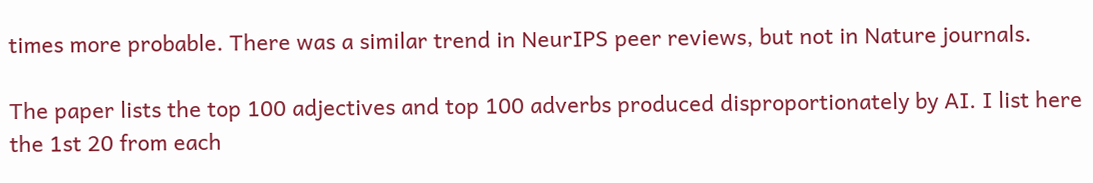times more probable. There was a similar trend in NeurIPS peer reviews, but not in Nature journals.

The paper lists the top 100 adjectives and top 100 adverbs produced disproportionately by AI. I list here the 1st 20 from each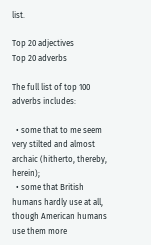list.

Top 20 adjectives
Top 20 adverbs

The full list of top 100 adverbs includes:

  • some that to me seem very stilted and almost archaic (hitherto, thereby, herein);
  • some that British humans hardly use at all, though American humans use them more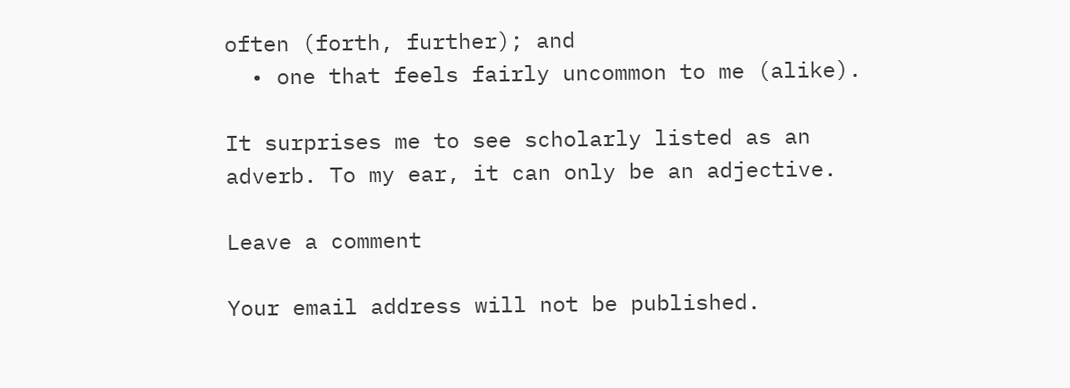often (forth, further); and
  • one that feels fairly uncommon to me (alike).

It surprises me to see scholarly listed as an adverb. To my ear, it can only be an adjective.

Leave a comment

Your email address will not be published.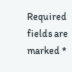Required fields are marked *